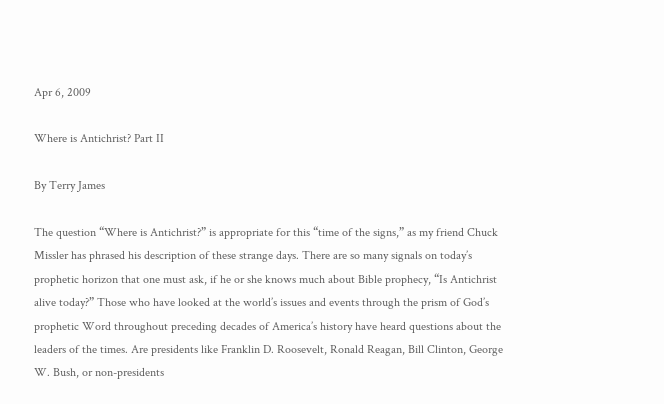Apr 6, 2009

Where is Antichrist? Part II

By Terry James

The question “Where is Antichrist?” is appropriate for this “time of the signs,” as my friend Chuck Missler has phrased his description of these strange days. There are so many signals on today’s prophetic horizon that one must ask, if he or she knows much about Bible prophecy, “Is Antichrist alive today?” Those who have looked at the world’s issues and events through the prism of God’s prophetic Word throughout preceding decades of America’s history have heard questions about the leaders of the times. Are presidents like Franklin D. Roosevelt, Ronald Reagan, Bill Clinton, George W. Bush, or non-presidents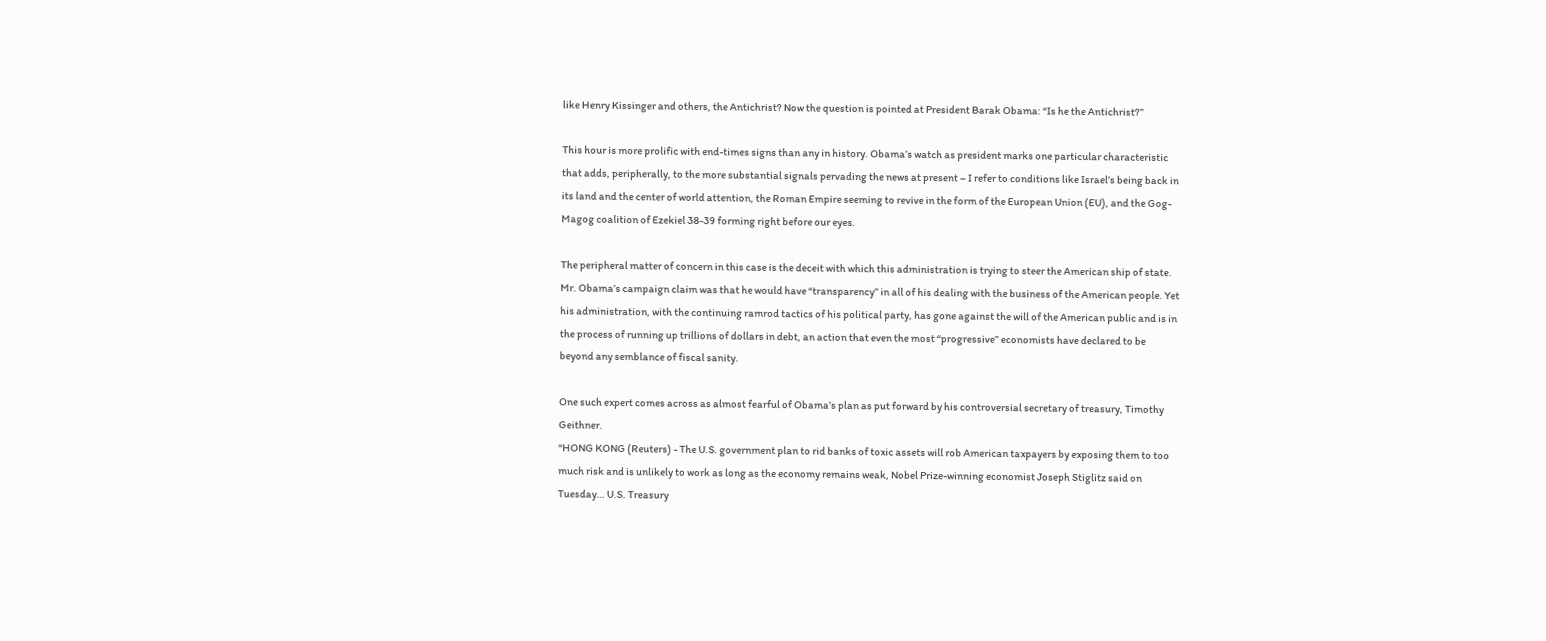like Henry Kissinger and others, the Antichrist? Now the question is pointed at President Barak Obama: “Is he the Antichrist?”

This hour is more prolific with end-times signs than any in history. Obama’s watch as president marks one particular characteristic that adds, peripherally, to the more substantial signals pervading the news at present – I refer to conditions like Israel’s being back in its land and the center of world attention, the Roman Empire seeming to revive in the form of the European Union (EU), and the Gog-Magog coalition of Ezekiel 38-39 forming right before our eyes.

The peripheral matter of concern in this case is the deceit with which this administration is trying to steer the American ship of state. Mr. Obama’s campaign claim was that he would have “transparency” in all of his dealing with the business of the American people. Yet his administration, with the continuing ramrod tactics of his political party, has gone against the will of the American public and is in the process of running up trillions of dollars in debt, an action that even the most “progressive” economists have declared to be beyond any semblance of fiscal sanity.

One such expert comes across as almost fearful of Obama’s plan as put forward by his controversial secretary of treasury, Timothy Geithner.
“HONG KONG (Reuters) - The U.S. government plan to rid banks of toxic assets will rob American taxpayers by exposing them to too much risk and is unlikely to work as long as the economy remains weak, Nobel Prize-winning economist Joseph Stiglitz said on Tuesday… U.S. Treasury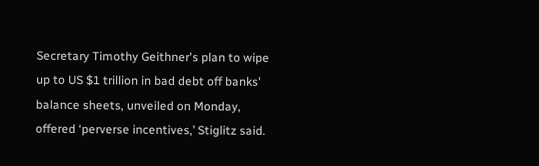Secretary Timothy Geithner's plan to wipe up to US $1 trillion in bad debt off banks' balance sheets, unveiled on Monday, offered ‘perverse incentives,’ Stiglitz said.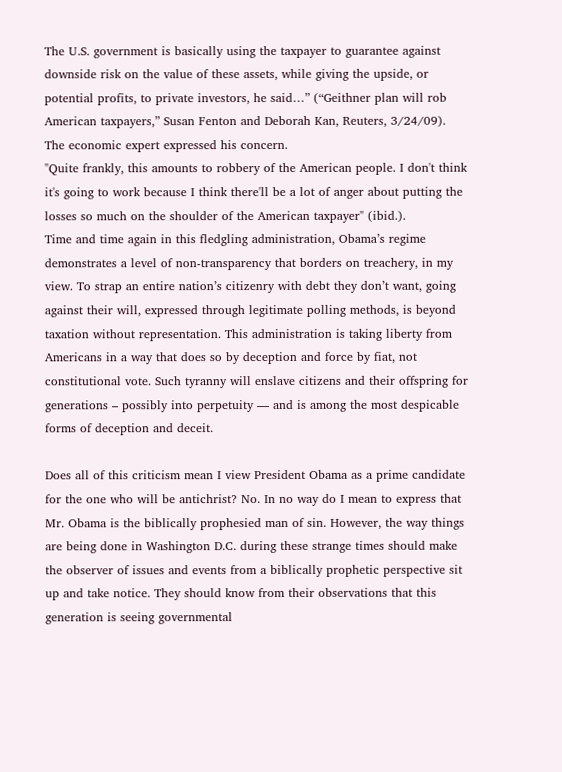The U.S. government is basically using the taxpayer to guarantee against downside risk on the value of these assets, while giving the upside, or potential profits, to private investors, he said…” (“Geithner plan will rob American taxpayers,” Susan Fenton and Deborah Kan, Reuters, 3/24/09).
The economic expert expressed his concern.
"Quite frankly, this amounts to robbery of the American people. I don't think it's going to work because I think there'll be a lot of anger about putting the losses so much on the shoulder of the American taxpayer" (ibid.).
Time and time again in this fledgling administration, Obama’s regime demonstrates a level of non-transparency that borders on treachery, in my view. To strap an entire nation’s citizenry with debt they don’t want, going against their will, expressed through legitimate polling methods, is beyond taxation without representation. This administration is taking liberty from Americans in a way that does so by deception and force by fiat, not constitutional vote. Such tyranny will enslave citizens and their offspring for generations – possibly into perpetuity — and is among the most despicable forms of deception and deceit.

Does all of this criticism mean I view President Obama as a prime candidate for the one who will be antichrist? No. In no way do I mean to express that Mr. Obama is the biblically prophesied man of sin. However, the way things are being done in Washington D.C. during these strange times should make the observer of issues and events from a biblically prophetic perspective sit up and take notice. They should know from their observations that this generation is seeing governmental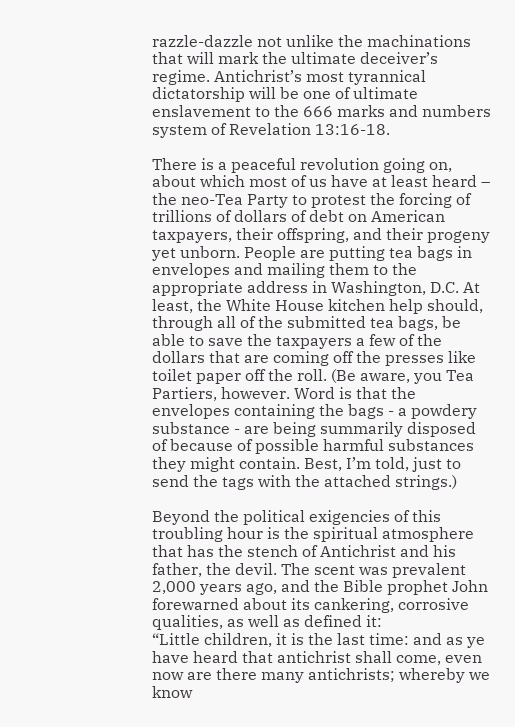razzle-dazzle not unlike the machinations that will mark the ultimate deceiver’s regime. Antichrist’s most tyrannical dictatorship will be one of ultimate enslavement to the 666 marks and numbers system of Revelation 13:16-18.

There is a peaceful revolution going on, about which most of us have at least heard – the neo-Tea Party to protest the forcing of trillions of dollars of debt on American taxpayers, their offspring, and their progeny yet unborn. People are putting tea bags in envelopes and mailing them to the appropriate address in Washington, D.C. At least, the White House kitchen help should, through all of the submitted tea bags, be able to save the taxpayers a few of the dollars that are coming off the presses like toilet paper off the roll. (Be aware, you Tea Partiers, however. Word is that the envelopes containing the bags - a powdery substance - are being summarily disposed of because of possible harmful substances they might contain. Best, I’m told, just to send the tags with the attached strings.)

Beyond the political exigencies of this troubling hour is the spiritual atmosphere that has the stench of Antichrist and his father, the devil. The scent was prevalent 2,000 years ago, and the Bible prophet John forewarned about its cankering, corrosive qualities, as well as defined it:
“Little children, it is the last time: and as ye have heard that antichrist shall come, even now are there many antichrists; whereby we know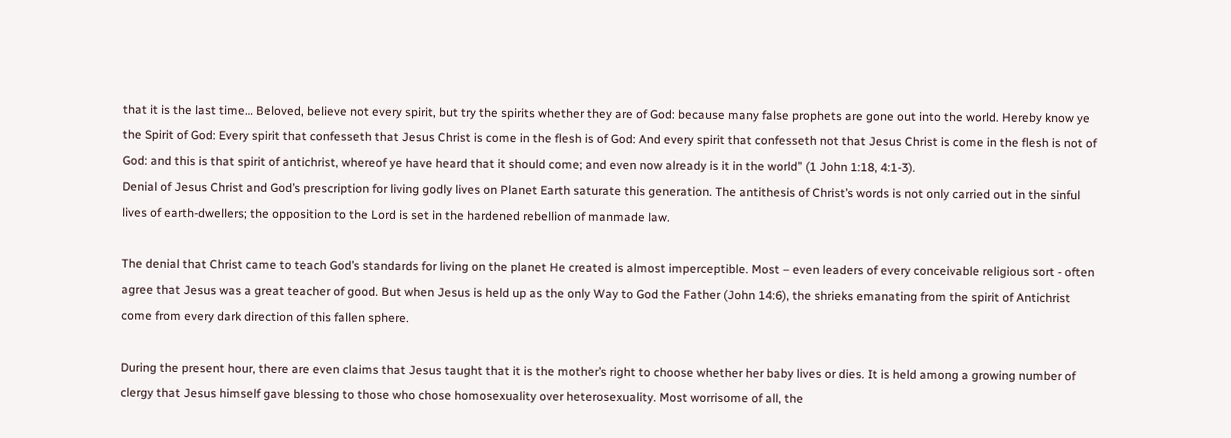that it is the last time… Beloved, believe not every spirit, but try the spirits whether they are of God: because many false prophets are gone out into the world. Hereby know ye the Spirit of God: Every spirit that confesseth that Jesus Christ is come in the flesh is of God: And every spirit that confesseth not that Jesus Christ is come in the flesh is not of God: and this is that spirit of antichrist, whereof ye have heard that it should come; and even now already is it in the world” (1 John 1:18, 4:1-3).
Denial of Jesus Christ and God’s prescription for living godly lives on Planet Earth saturate this generation. The antithesis of Christ’s words is not only carried out in the sinful lives of earth-dwellers; the opposition to the Lord is set in the hardened rebellion of manmade law.

The denial that Christ came to teach God’s standards for living on the planet He created is almost imperceptible. Most – even leaders of every conceivable religious sort - often agree that Jesus was a great teacher of good. But when Jesus is held up as the only Way to God the Father (John 14:6), the shrieks emanating from the spirit of Antichrist come from every dark direction of this fallen sphere.

During the present hour, there are even claims that Jesus taught that it is the mother’s right to choose whether her baby lives or dies. It is held among a growing number of clergy that Jesus himself gave blessing to those who chose homosexuality over heterosexuality. Most worrisome of all, the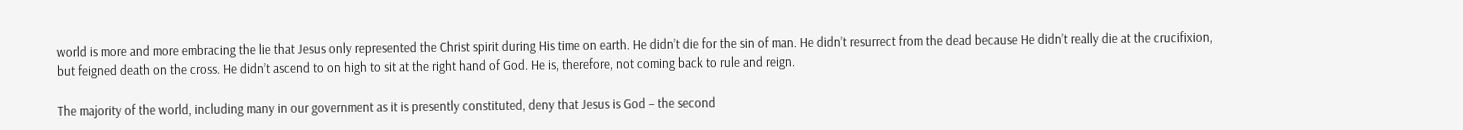world is more and more embracing the lie that Jesus only represented the Christ spirit during His time on earth. He didn’t die for the sin of man. He didn’t resurrect from the dead because He didn’t really die at the crucifixion, but feigned death on the cross. He didn’t ascend to on high to sit at the right hand of God. He is, therefore, not coming back to rule and reign.

The majority of the world, including many in our government as it is presently constituted, deny that Jesus is God – the second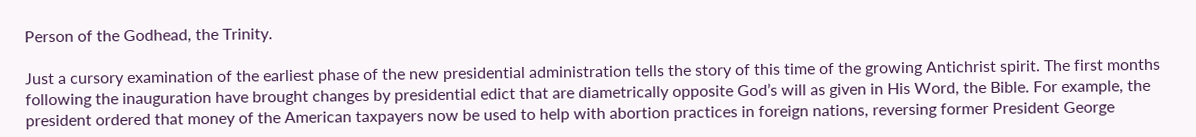Person of the Godhead, the Trinity.

Just a cursory examination of the earliest phase of the new presidential administration tells the story of this time of the growing Antichrist spirit. The first months following the inauguration have brought changes by presidential edict that are diametrically opposite God’s will as given in His Word, the Bible. For example, the president ordered that money of the American taxpayers now be used to help with abortion practices in foreign nations, reversing former President George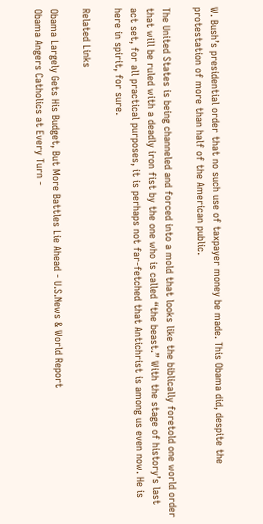W. Bush’s presidential order that no such use of taxpayer money be made. This Obama did, despite the protestation of more than half of the American public.

The United States is being channeled and forced into a mold that looks like the biblically foretold one world order that will be ruled with a deadly iron fist by the one who is called “the beast.” With the stage of history’s last act set, for all practical purposes, it is perhaps not far-fetched that Antichrist is among us even now. He is here in spirit, for sure.

Related Links

Obama Largely Gets His Budget, But More Battles Lie Ahead - U.S.News & World Report
Obama Angers Catholics at Every Turn -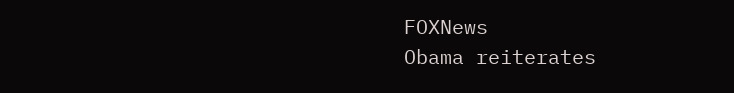FOXNews
Obama reiterates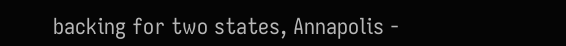backing for two states, Annapolis -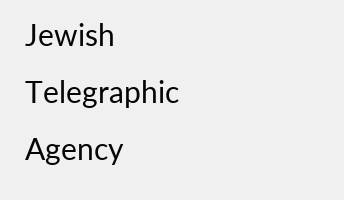Jewish Telegraphic Agency